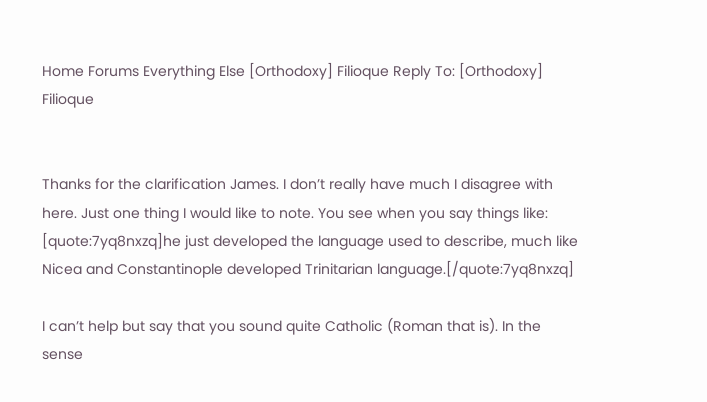Home Forums Everything Else [Orthodoxy] Filioque Reply To: [Orthodoxy] Filioque


Thanks for the clarification James. I don’t really have much I disagree with here. Just one thing I would like to note. You see when you say things like:
[quote:7yq8nxzq]he just developed the language used to describe, much like Nicea and Constantinople developed Trinitarian language.[/quote:7yq8nxzq]

I can’t help but say that you sound quite Catholic (Roman that is). In the sense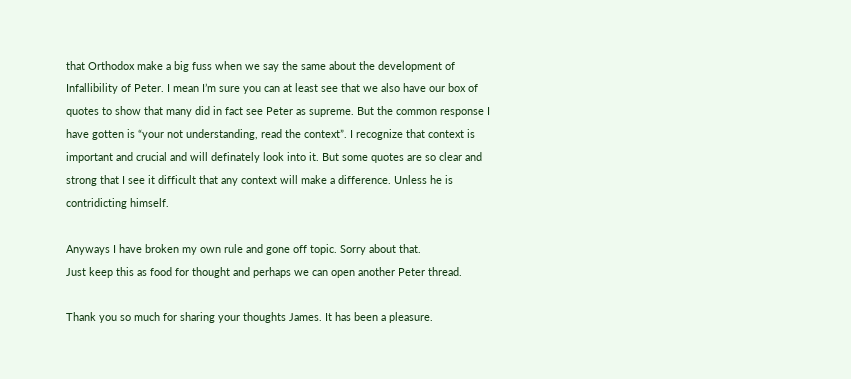that Orthodox make a big fuss when we say the same about the development of Infallibility of Peter. I mean I’m sure you can at least see that we also have our box of quotes to show that many did in fact see Peter as supreme. But the common response I have gotten is “your not understanding, read the context”. I recognize that context is important and crucial and will definately look into it. But some quotes are so clear and strong that I see it difficult that any context will make a difference. Unless he is contridicting himself.

Anyways I have broken my own rule and gone off topic. Sorry about that.
Just keep this as food for thought and perhaps we can open another Peter thread.

Thank you so much for sharing your thoughts James. It has been a pleasure.